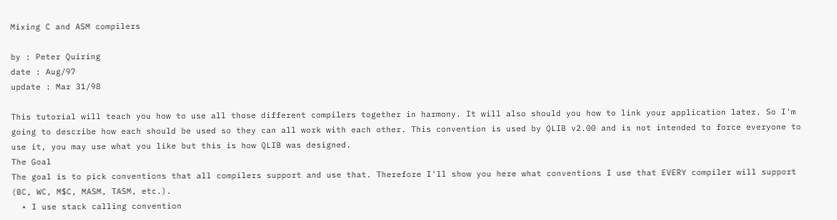Mixing C and ASM compilers

by : Peter Quiring
date : Aug/97
update : Mar 31/98

This tutorial will teach you how to use all those different compilers together in harmony. It will also should you how to link your application later. So I'm going to describe how each should be used so they can all work with each other. This convention is used by QLIB v2.00 and is not intended to force everyone to use it, you may use what you like but this is how QLIB was designed.
The Goal
The goal is to pick conventions that all compilers support and use that. Therefore I'll show you here what conventions I use that EVERY compiler will support (BC, WC, M$C, MASM, TASM, etc.).
  • I use stack calling convention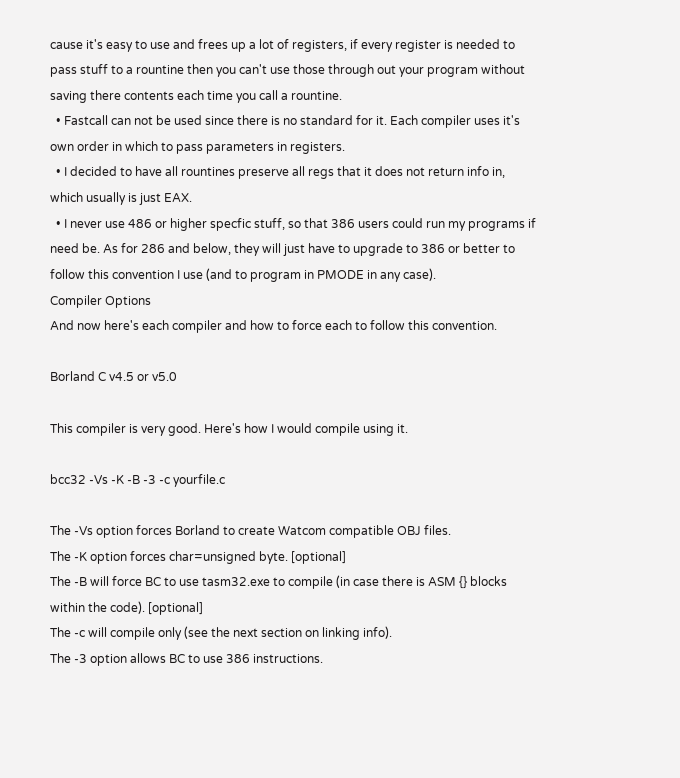cause it's easy to use and frees up a lot of registers, if every register is needed to pass stuff to a rountine then you can't use those through out your program without saving there contents each time you call a rountine.
  • Fastcall can not be used since there is no standard for it. Each compiler uses it's own order in which to pass parameters in registers.
  • I decided to have all rountines preserve all regs that it does not return info in, which usually is just EAX.
  • I never use 486 or higher specfic stuff, so that 386 users could run my programs if need be. As for 286 and below, they will just have to upgrade to 386 or better to follow this convention I use (and to program in PMODE in any case).
Compiler Options
And now here's each compiler and how to force each to follow this convention.

Borland C v4.5 or v5.0

This compiler is very good. Here's how I would compile using it.

bcc32 -Vs -K -B -3 -c yourfile.c

The -Vs option forces Borland to create Watcom compatible OBJ files.
The -K option forces char=unsigned byte. [optional]
The -B will force BC to use tasm32.exe to compile (in case there is ASM {} blocks within the code). [optional]
The -c will compile only (see the next section on linking info).
The -3 option allows BC to use 386 instructions.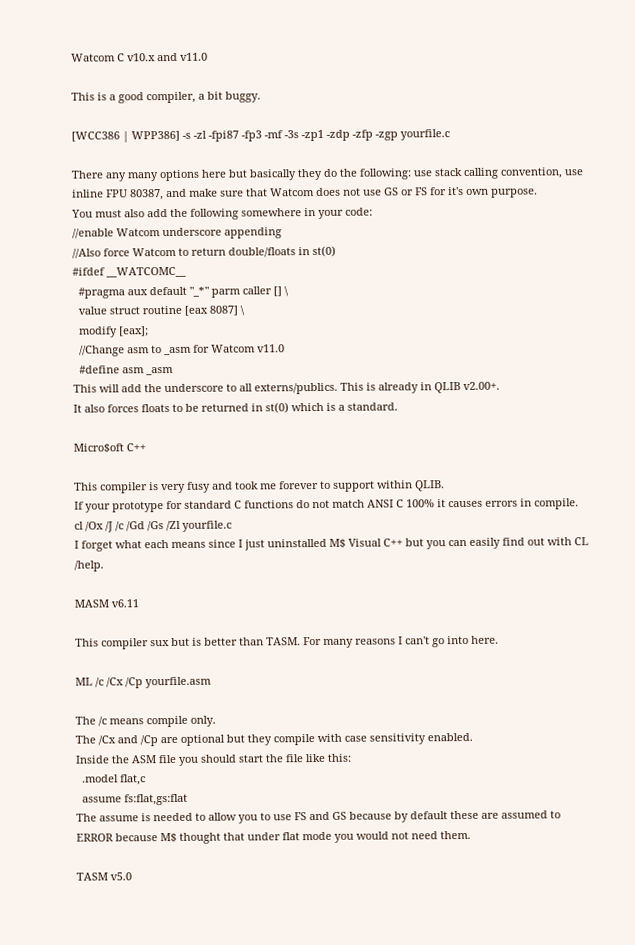Watcom C v10.x and v11.0

This is a good compiler, a bit buggy.

[WCC386 | WPP386] -s -zl -fpi87 -fp3 -mf -3s -zp1 -zdp -zfp -zgp yourfile.c

There any many options here but basically they do the following: use stack calling convention, use inline FPU 80387, and make sure that Watcom does not use GS or FS for it's own purpose.
You must also add the following somewhere in your code:
//enable Watcom underscore appending
//Also force Watcom to return double/floats in st(0)
#ifdef __WATCOMC__
  #pragma aux default "_*" parm caller [] \
  value struct routine [eax 8087] \
  modify [eax];
  //Change asm to _asm for Watcom v11.0
  #define asm _asm
This will add the underscore to all externs/publics. This is already in QLIB v2.00+.
It also forces floats to be returned in st(0) which is a standard.

Micro$oft C++

This compiler is very fusy and took me forever to support within QLIB.
If your prototype for standard C functions do not match ANSI C 100% it causes errors in compile.
cl /Ox /J /c /Gd /Gs /Zl yourfile.c
I forget what each means since I just uninstalled M$ Visual C++ but you can easily find out with CL /help.

MASM v6.11

This compiler sux but is better than TASM. For many reasons I can't go into here.

ML /c /Cx /Cp yourfile.asm

The /c means compile only.
The /Cx and /Cp are optional but they compile with case sensitivity enabled.
Inside the ASM file you should start the file like this:
  .model flat,c
  assume fs:flat,gs:flat
The assume is needed to allow you to use FS and GS because by default these are assumed to ERROR because M$ thought that under flat mode you would not need them.

TASM v5.0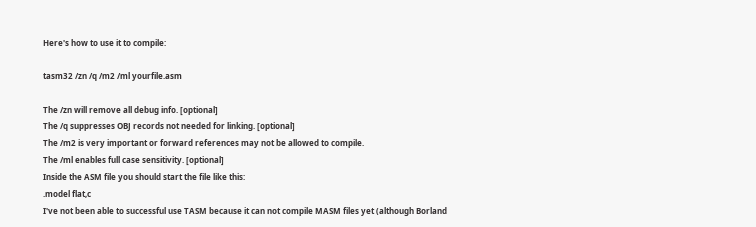Here's how to use it to compile:

tasm32 /zn /q /m2 /ml yourfile.asm

The /zn will remove all debug info. [optional]
The /q suppresses OBJ records not needed for linking. [optional]
The /m2 is very important or forward references may not be allowed to compile.
The /ml enables full case sensitivity. [optional]
Inside the ASM file you should start the file like this:
.model flat,c
I've not been able to successful use TASM because it can not compile MASM files yet (although Borland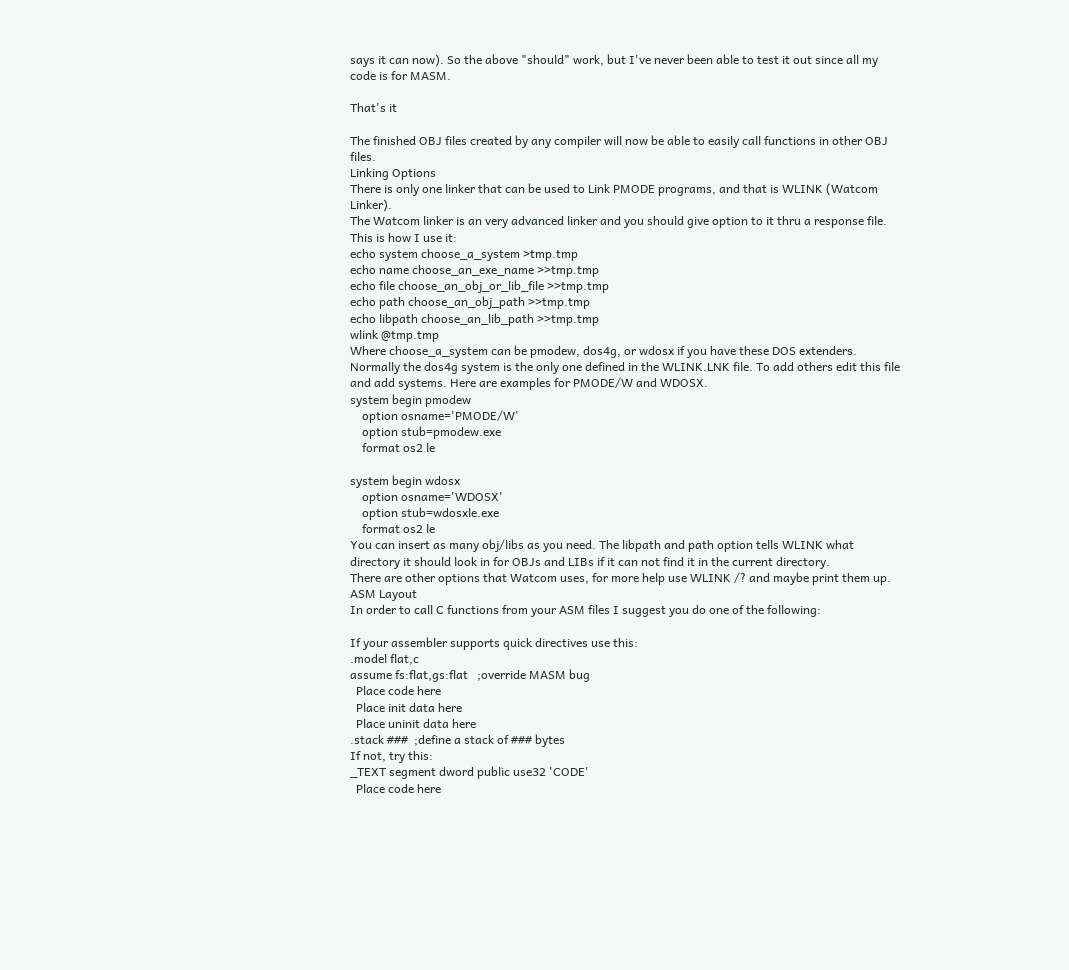says it can now). So the above "should" work, but I've never been able to test it out since all my code is for MASM.

That's it

The finished OBJ files created by any compiler will now be able to easily call functions in other OBJ files.
Linking Options
There is only one linker that can be used to Link PMODE programs, and that is WLINK (Watcom Linker).
The Watcom linker is an very advanced linker and you should give option to it thru a response file.
This is how I use it:
echo system choose_a_system >tmp.tmp
echo name choose_an_exe_name >>tmp.tmp
echo file choose_an_obj_or_lib_file >>tmp.tmp
echo path choose_an_obj_path >>tmp.tmp
echo libpath choose_an_lib_path >>tmp.tmp
wlink @tmp.tmp
Where choose_a_system can be pmodew, dos4g, or wdosx if you have these DOS extenders. Normally the dos4g system is the only one defined in the WLINK.LNK file. To add others edit this file and add systems. Here are examples for PMODE/W and WDOSX.
system begin pmodew
    option osname='PMODE/W'
    option stub=pmodew.exe
    format os2 le

system begin wdosx
    option osname='WDOSX'
    option stub=wdosxle.exe
    format os2 le
You can insert as many obj/libs as you need. The libpath and path option tells WLINK what directory it should look in for OBJs and LIBs if it can not find it in the current directory.
There are other options that Watcom uses, for more help use WLINK /? and maybe print them up.
ASM Layout
In order to call C functions from your ASM files I suggest you do one of the following:

If your assembler supports quick directives use this:
.model flat,c
assume fs:flat,gs:flat   ;override MASM bug
  Place code here
  Place init data here
  Place uninit data here
.stack ###  ;define a stack of ### bytes
If not, try this:
_TEXT segment dword public use32 'CODE'
  Place code here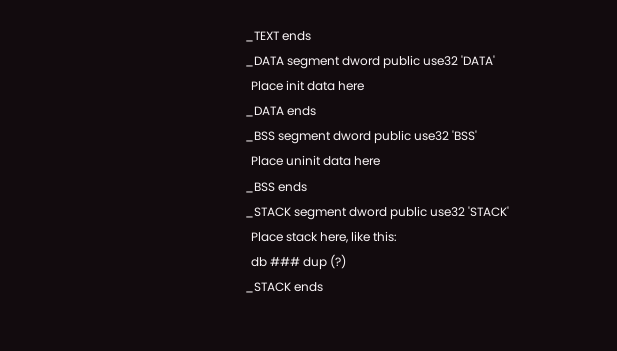_TEXT ends
_DATA segment dword public use32 'DATA'
  Place init data here
_DATA ends
_BSS segment dword public use32 'BSS'
  Place uninit data here
_BSS ends
_STACK segment dword public use32 'STACK'
  Place stack here, like this:
  db ### dup (?)
_STACK ends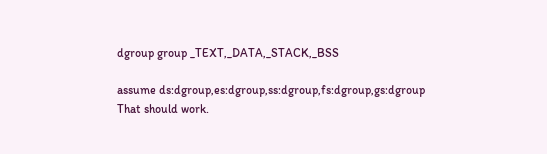dgroup group _TEXT,_DATA,_STACK,_BSS

assume ds:dgroup,es:dgroup,ss:dgroup,fs:dgroup,gs:dgroup
That should work.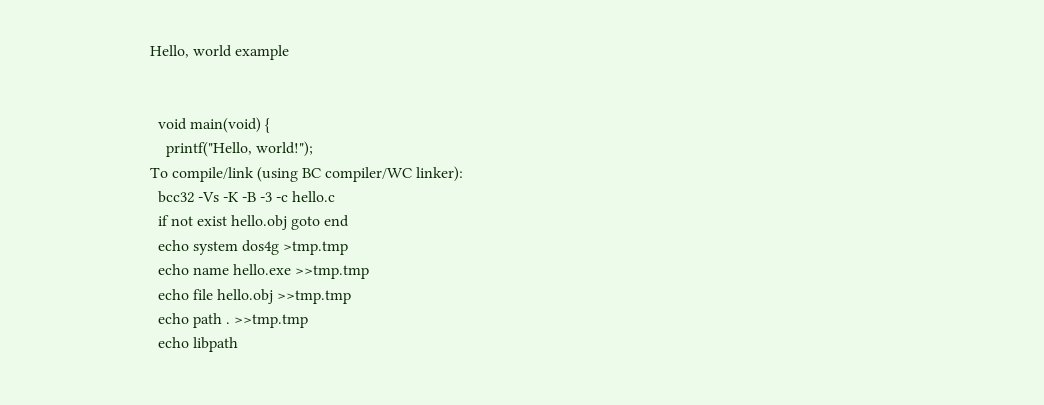Hello, world example


  void main(void) {
    printf("Hello, world!");
To compile/link (using BC compiler/WC linker):
  bcc32 -Vs -K -B -3 -c hello.c
  if not exist hello.obj goto end
  echo system dos4g >tmp.tmp
  echo name hello.exe >>tmp.tmp
  echo file hello.obj >>tmp.tmp
  echo path . >>tmp.tmp
  echo libpath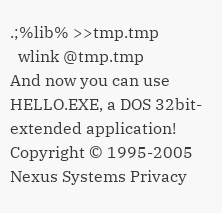.;%lib% >>tmp.tmp
  wlink @tmp.tmp
And now you can use HELLO.EXE, a DOS 32bit-extended application!
Copyright © 1995-2005 Nexus Systems Privacy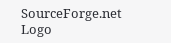SourceForge.net Logo